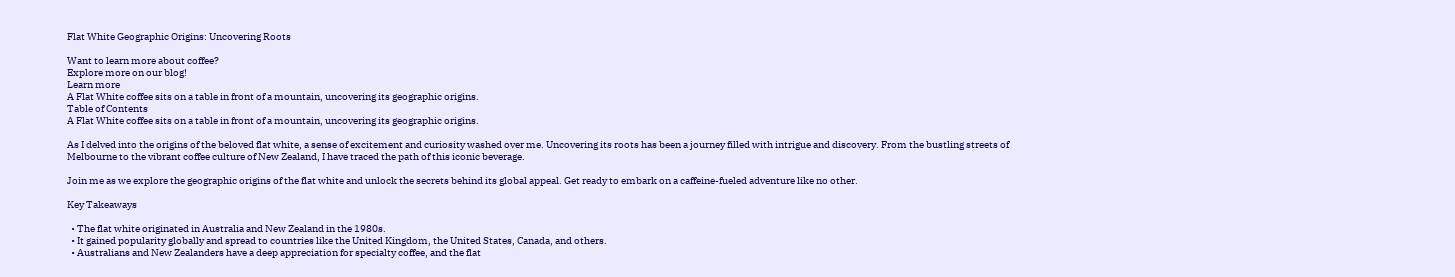Flat White Geographic Origins: Uncovering Roots

Want to learn more about coffee?
Explore more on our blog!
Learn more
A Flat White coffee sits on a table in front of a mountain, uncovering its geographic origins.
Table of Contents
A Flat White coffee sits on a table in front of a mountain, uncovering its geographic origins.

As I delved into the origins of the beloved flat white, a sense of excitement and curiosity washed over me. Uncovering its roots has been a journey filled with intrigue and discovery. From the bustling streets of Melbourne to the vibrant coffee culture of New Zealand, I have traced the path of this iconic beverage.

Join me as we explore the geographic origins of the flat white and unlock the secrets behind its global appeal. Get ready to embark on a caffeine-fueled adventure like no other.

Key Takeaways

  • The flat white originated in Australia and New Zealand in the 1980s.
  • It gained popularity globally and spread to countries like the United Kingdom, the United States, Canada, and others.
  • Australians and New Zealanders have a deep appreciation for specialty coffee, and the flat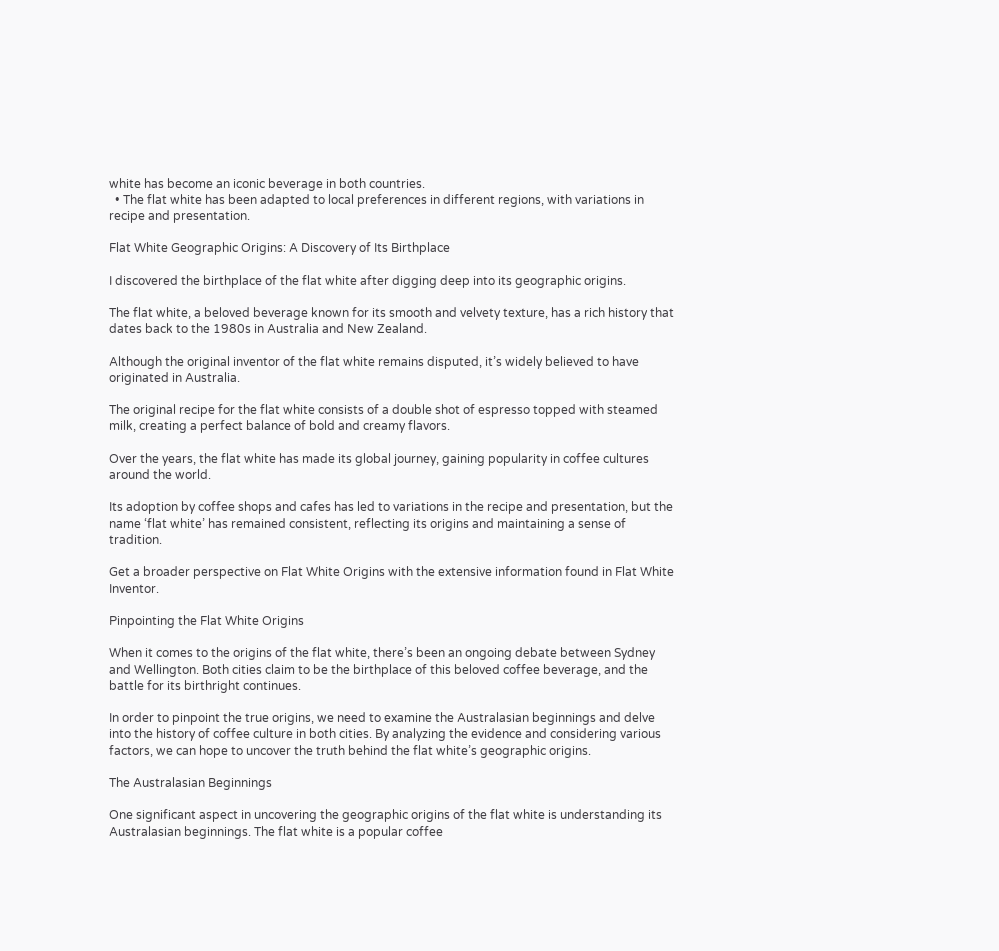white has become an iconic beverage in both countries.
  • The flat white has been adapted to local preferences in different regions, with variations in recipe and presentation.

Flat White Geographic Origins: A Discovery of Its Birthplace

I discovered the birthplace of the flat white after digging deep into its geographic origins.

The flat white, a beloved beverage known for its smooth and velvety texture, has a rich history that dates back to the 1980s in Australia and New Zealand.

Although the original inventor of the flat white remains disputed, it’s widely believed to have originated in Australia.

The original recipe for the flat white consists of a double shot of espresso topped with steamed milk, creating a perfect balance of bold and creamy flavors.

Over the years, the flat white has made its global journey, gaining popularity in coffee cultures around the world.

Its adoption by coffee shops and cafes has led to variations in the recipe and presentation, but the name ‘flat white’ has remained consistent, reflecting its origins and maintaining a sense of tradition.

Get a broader perspective on Flat White Origins with the extensive information found in Flat White Inventor.

Pinpointing the Flat White Origins

When it comes to the origins of the flat white, there’s been an ongoing debate between Sydney and Wellington. Both cities claim to be the birthplace of this beloved coffee beverage, and the battle for its birthright continues.

In order to pinpoint the true origins, we need to examine the Australasian beginnings and delve into the history of coffee culture in both cities. By analyzing the evidence and considering various factors, we can hope to uncover the truth behind the flat white’s geographic origins.

The Australasian Beginnings

One significant aspect in uncovering the geographic origins of the flat white is understanding its Australasian beginnings. The flat white is a popular coffee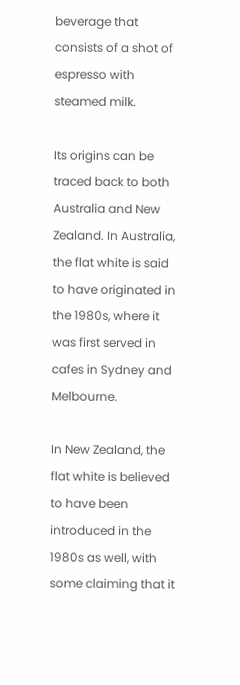beverage that consists of a shot of espresso with steamed milk.

Its origins can be traced back to both Australia and New Zealand. In Australia, the flat white is said to have originated in the 1980s, where it was first served in cafes in Sydney and Melbourne.

In New Zealand, the flat white is believed to have been introduced in the 1980s as well, with some claiming that it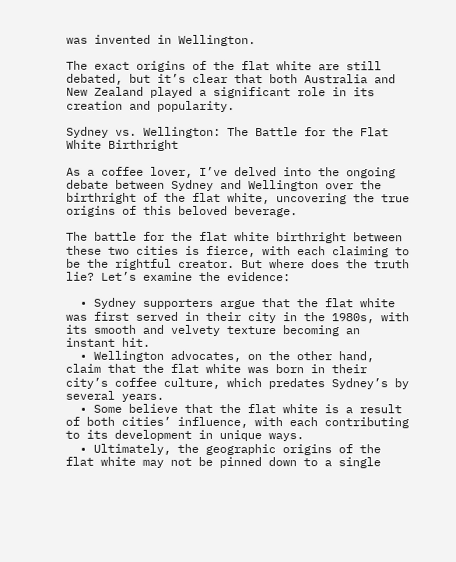was invented in Wellington.

The exact origins of the flat white are still debated, but it’s clear that both Australia and New Zealand played a significant role in its creation and popularity.

Sydney vs. Wellington: The Battle for the Flat White Birthright

As a coffee lover, I’ve delved into the ongoing debate between Sydney and Wellington over the birthright of the flat white, uncovering the true origins of this beloved beverage.

The battle for the flat white birthright between these two cities is fierce, with each claiming to be the rightful creator. But where does the truth lie? Let’s examine the evidence:

  • Sydney supporters argue that the flat white was first served in their city in the 1980s, with its smooth and velvety texture becoming an instant hit.
  • Wellington advocates, on the other hand, claim that the flat white was born in their city’s coffee culture, which predates Sydney’s by several years.
  • Some believe that the flat white is a result of both cities’ influence, with each contributing to its development in unique ways.
  • Ultimately, the geographic origins of the flat white may not be pinned down to a single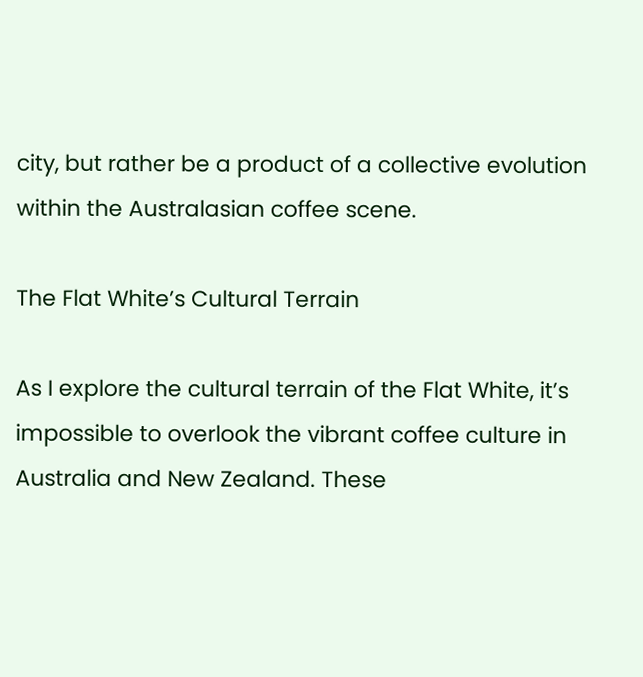city, but rather be a product of a collective evolution within the Australasian coffee scene.

The Flat White’s Cultural Terrain

As I explore the cultural terrain of the Flat White, it’s impossible to overlook the vibrant coffee culture in Australia and New Zealand. These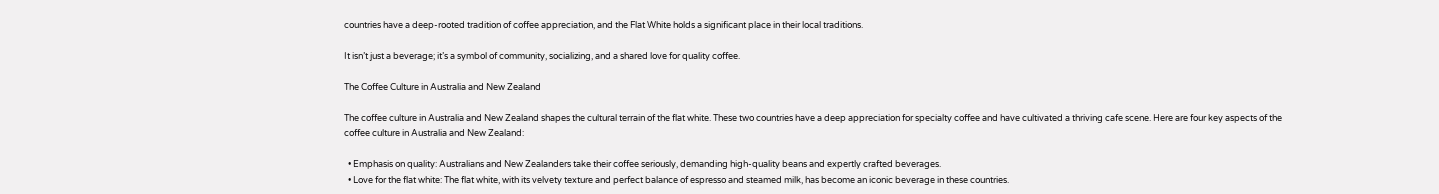countries have a deep-rooted tradition of coffee appreciation, and the Flat White holds a significant place in their local traditions.

It isn’t just a beverage; it’s a symbol of community, socializing, and a shared love for quality coffee.

The Coffee Culture in Australia and New Zealand

The coffee culture in Australia and New Zealand shapes the cultural terrain of the flat white. These two countries have a deep appreciation for specialty coffee and have cultivated a thriving cafe scene. Here are four key aspects of the coffee culture in Australia and New Zealand:

  • Emphasis on quality: Australians and New Zealanders take their coffee seriously, demanding high-quality beans and expertly crafted beverages.
  • Love for the flat white: The flat white, with its velvety texture and perfect balance of espresso and steamed milk, has become an iconic beverage in these countries.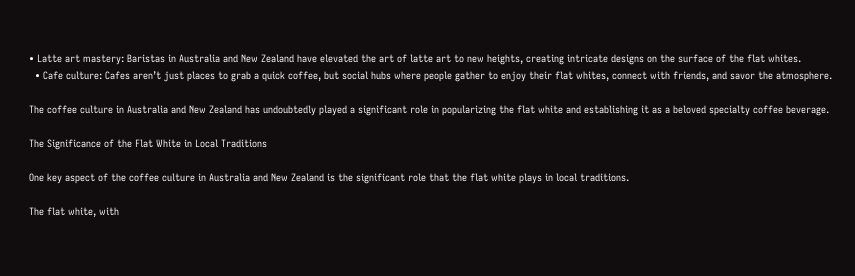• Latte art mastery: Baristas in Australia and New Zealand have elevated the art of latte art to new heights, creating intricate designs on the surface of the flat whites.
  • Cafe culture: Cafes aren’t just places to grab a quick coffee, but social hubs where people gather to enjoy their flat whites, connect with friends, and savor the atmosphere.

The coffee culture in Australia and New Zealand has undoubtedly played a significant role in popularizing the flat white and establishing it as a beloved specialty coffee beverage.

The Significance of the Flat White in Local Traditions

One key aspect of the coffee culture in Australia and New Zealand is the significant role that the flat white plays in local traditions.

The flat white, with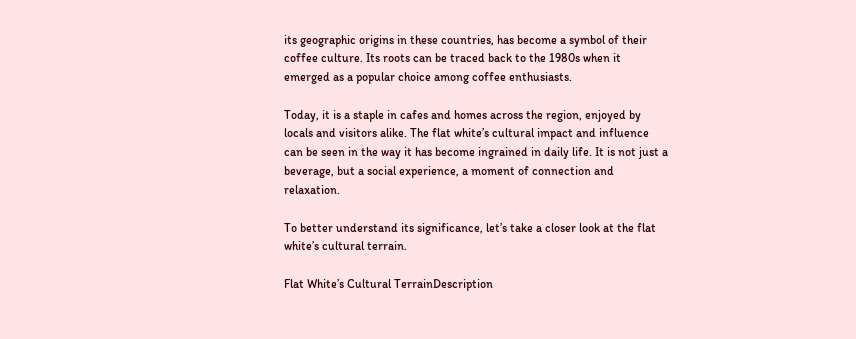its geographic origins in these countries, has become a symbol of their coffee culture. Its roots can be traced back to the 1980s when it emerged as a popular choice among coffee enthusiasts.

Today, it is a staple in cafes and homes across the region, enjoyed by locals and visitors alike. The flat white’s cultural impact and influence can be seen in the way it has become ingrained in daily life. It is not just a beverage, but a social experience, a moment of connection and relaxation.

To better understand its significance, let’s take a closer look at the flat white’s cultural terrain.

Flat White’s Cultural TerrainDescription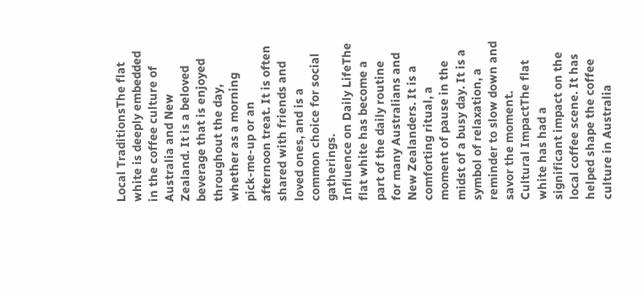Local TraditionsThe flat white is deeply embedded in the coffee culture of Australia and New Zealand. It is a beloved beverage that is enjoyed throughout the day, whether as a morning pick-me-up or an afternoon treat. It is often shared with friends and loved ones, and is a common choice for social gatherings.
Influence on Daily LifeThe flat white has become a part of the daily routine for many Australians and New Zealanders. It is a comforting ritual, a moment of pause in the midst of a busy day. It is a symbol of relaxation, a reminder to slow down and savor the moment.
Cultural ImpactThe flat white has had a significant impact on the local coffee scene. It has helped shape the coffee culture in Australia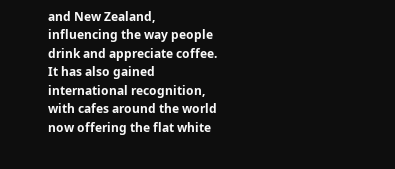and New Zealand, influencing the way people drink and appreciate coffee. It has also gained international recognition, with cafes around the world now offering the flat white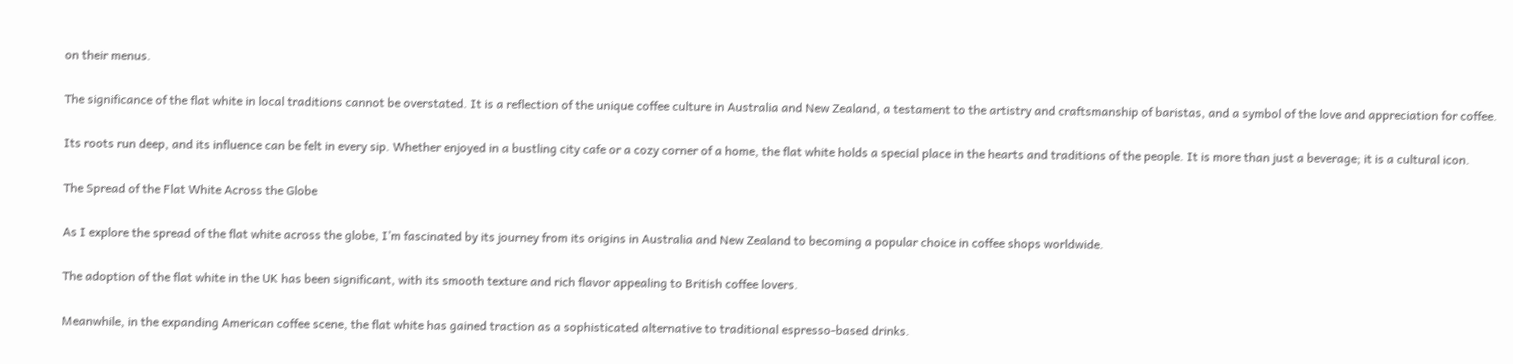on their menus.

The significance of the flat white in local traditions cannot be overstated. It is a reflection of the unique coffee culture in Australia and New Zealand, a testament to the artistry and craftsmanship of baristas, and a symbol of the love and appreciation for coffee.

Its roots run deep, and its influence can be felt in every sip. Whether enjoyed in a bustling city cafe or a cozy corner of a home, the flat white holds a special place in the hearts and traditions of the people. It is more than just a beverage; it is a cultural icon.

The Spread of the Flat White Across the Globe

As I explore the spread of the flat white across the globe, I’m fascinated by its journey from its origins in Australia and New Zealand to becoming a popular choice in coffee shops worldwide.

The adoption of the flat white in the UK has been significant, with its smooth texture and rich flavor appealing to British coffee lovers.

Meanwhile, in the expanding American coffee scene, the flat white has gained traction as a sophisticated alternative to traditional espresso-based drinks.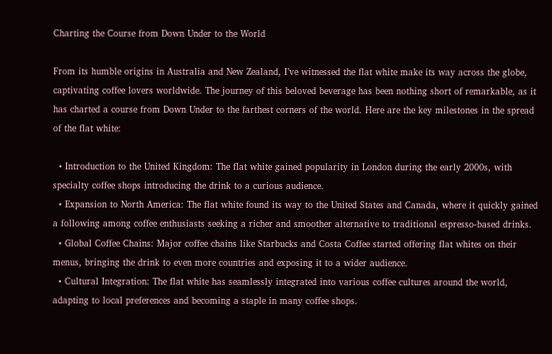Charting the Course from Down Under to the World

From its humble origins in Australia and New Zealand, I’ve witnessed the flat white make its way across the globe, captivating coffee lovers worldwide. The journey of this beloved beverage has been nothing short of remarkable, as it has charted a course from Down Under to the farthest corners of the world. Here are the key milestones in the spread of the flat white:

  • Introduction to the United Kingdom: The flat white gained popularity in London during the early 2000s, with specialty coffee shops introducing the drink to a curious audience.
  • Expansion to North America: The flat white found its way to the United States and Canada, where it quickly gained a following among coffee enthusiasts seeking a richer and smoother alternative to traditional espresso-based drinks.
  • Global Coffee Chains: Major coffee chains like Starbucks and Costa Coffee started offering flat whites on their menus, bringing the drink to even more countries and exposing it to a wider audience.
  • Cultural Integration: The flat white has seamlessly integrated into various coffee cultures around the world, adapting to local preferences and becoming a staple in many coffee shops.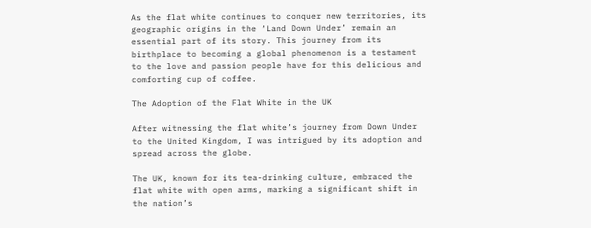As the flat white continues to conquer new territories, its geographic origins in the ‘Land Down Under’ remain an essential part of its story. This journey from its birthplace to becoming a global phenomenon is a testament to the love and passion people have for this delicious and comforting cup of coffee.

The Adoption of the Flat White in the UK

After witnessing the flat white’s journey from Down Under to the United Kingdom, I was intrigued by its adoption and spread across the globe.

The UK, known for its tea-drinking culture, embraced the flat white with open arms, marking a significant shift in the nation’s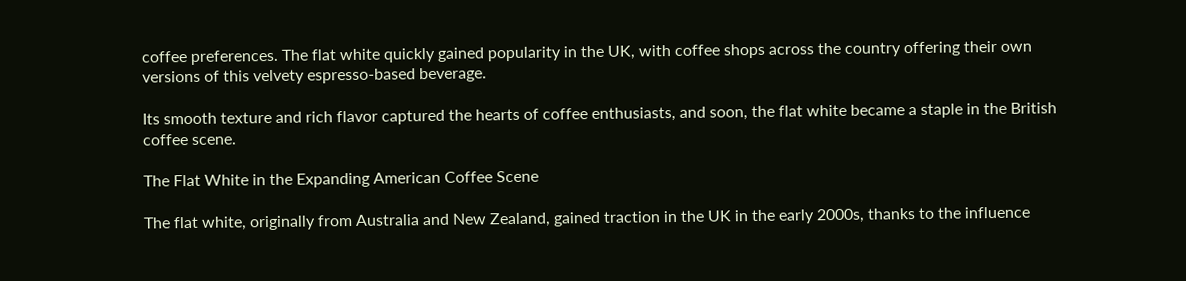coffee preferences. The flat white quickly gained popularity in the UK, with coffee shops across the country offering their own versions of this velvety espresso-based beverage.

Its smooth texture and rich flavor captured the hearts of coffee enthusiasts, and soon, the flat white became a staple in the British coffee scene.

The Flat White in the Expanding American Coffee Scene

The flat white, originally from Australia and New Zealand, gained traction in the UK in the early 2000s, thanks to the influence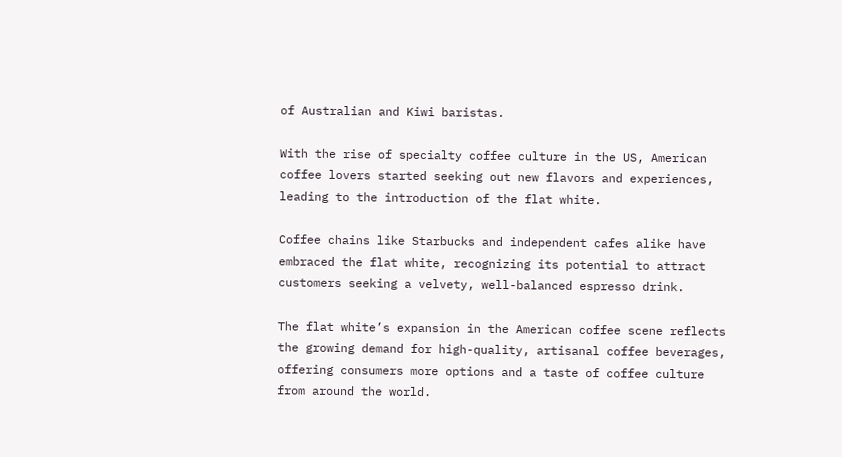of Australian and Kiwi baristas.

With the rise of specialty coffee culture in the US, American coffee lovers started seeking out new flavors and experiences, leading to the introduction of the flat white.

Coffee chains like Starbucks and independent cafes alike have embraced the flat white, recognizing its potential to attract customers seeking a velvety, well-balanced espresso drink.

The flat white’s expansion in the American coffee scene reflects the growing demand for high-quality, artisanal coffee beverages, offering consumers more options and a taste of coffee culture from around the world.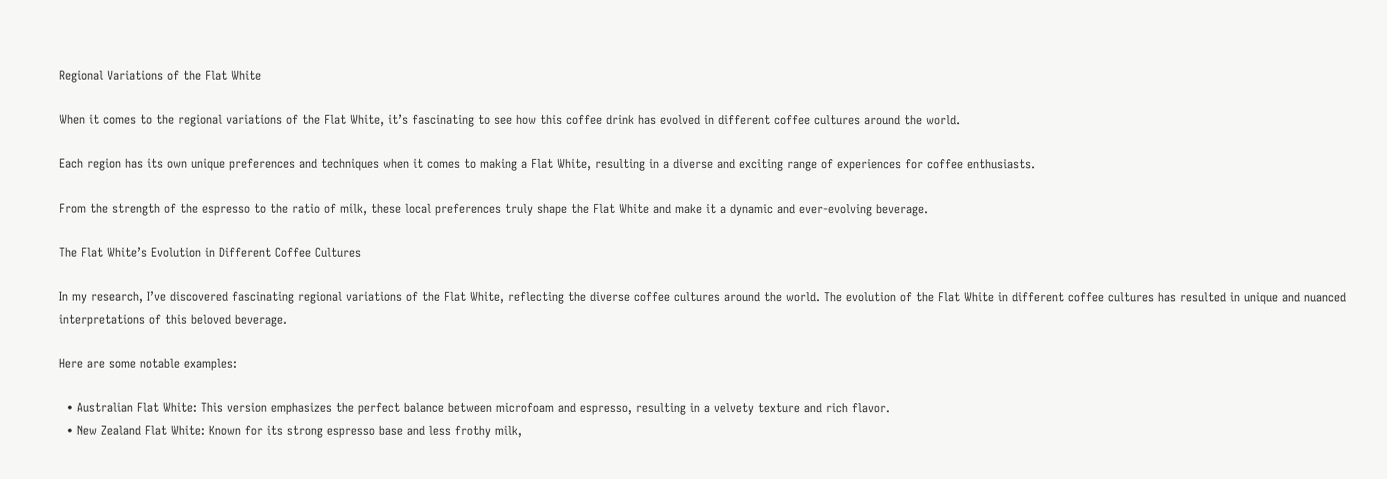Regional Variations of the Flat White

When it comes to the regional variations of the Flat White, it’s fascinating to see how this coffee drink has evolved in different coffee cultures around the world.

Each region has its own unique preferences and techniques when it comes to making a Flat White, resulting in a diverse and exciting range of experiences for coffee enthusiasts.

From the strength of the espresso to the ratio of milk, these local preferences truly shape the Flat White and make it a dynamic and ever-evolving beverage.

The Flat White’s Evolution in Different Coffee Cultures

In my research, I’ve discovered fascinating regional variations of the Flat White, reflecting the diverse coffee cultures around the world. The evolution of the Flat White in different coffee cultures has resulted in unique and nuanced interpretations of this beloved beverage.

Here are some notable examples:

  • Australian Flat White: This version emphasizes the perfect balance between microfoam and espresso, resulting in a velvety texture and rich flavor.
  • New Zealand Flat White: Known for its strong espresso base and less frothy milk,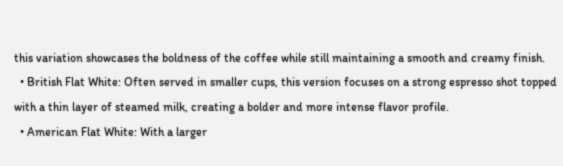this variation showcases the boldness of the coffee while still maintaining a smooth and creamy finish.
  • British Flat White: Often served in smaller cups, this version focuses on a strong espresso shot topped with a thin layer of steamed milk, creating a bolder and more intense flavor profile.
  • American Flat White: With a larger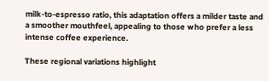milk-to-espresso ratio, this adaptation offers a milder taste and a smoother mouthfeel, appealing to those who prefer a less intense coffee experience.

These regional variations highlight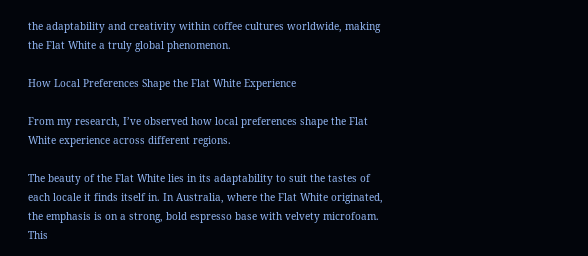the adaptability and creativity within coffee cultures worldwide, making the Flat White a truly global phenomenon.

How Local Preferences Shape the Flat White Experience

From my research, I’ve observed how local preferences shape the Flat White experience across different regions.

The beauty of the Flat White lies in its adaptability to suit the tastes of each locale it finds itself in. In Australia, where the Flat White originated, the emphasis is on a strong, bold espresso base with velvety microfoam. This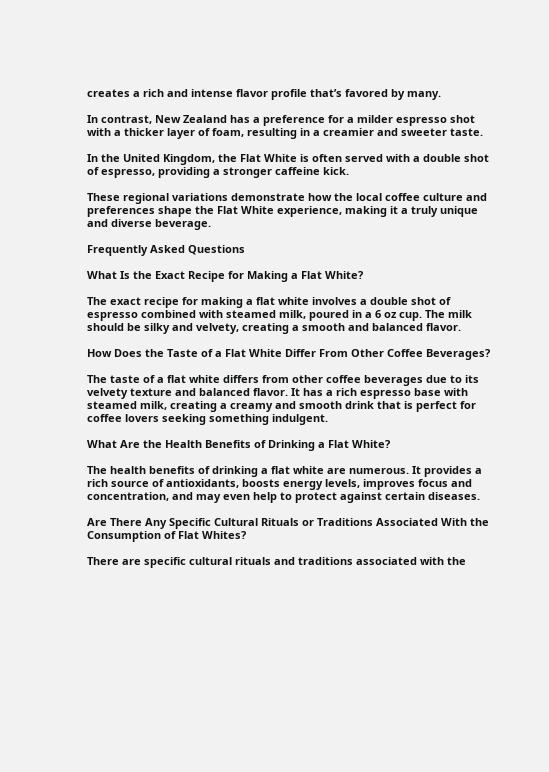creates a rich and intense flavor profile that’s favored by many.

In contrast, New Zealand has a preference for a milder espresso shot with a thicker layer of foam, resulting in a creamier and sweeter taste.

In the United Kingdom, the Flat White is often served with a double shot of espresso, providing a stronger caffeine kick.

These regional variations demonstrate how the local coffee culture and preferences shape the Flat White experience, making it a truly unique and diverse beverage.

Frequently Asked Questions

What Is the Exact Recipe for Making a Flat White?

The exact recipe for making a flat white involves a double shot of espresso combined with steamed milk, poured in a 6 oz cup. The milk should be silky and velvety, creating a smooth and balanced flavor.

How Does the Taste of a Flat White Differ From Other Coffee Beverages?

The taste of a flat white differs from other coffee beverages due to its velvety texture and balanced flavor. It has a rich espresso base with steamed milk, creating a creamy and smooth drink that is perfect for coffee lovers seeking something indulgent.

What Are the Health Benefits of Drinking a Flat White?

The health benefits of drinking a flat white are numerous. It provides a rich source of antioxidants, boosts energy levels, improves focus and concentration, and may even help to protect against certain diseases.

Are There Any Specific Cultural Rituals or Traditions Associated With the Consumption of Flat Whites?

There are specific cultural rituals and traditions associated with the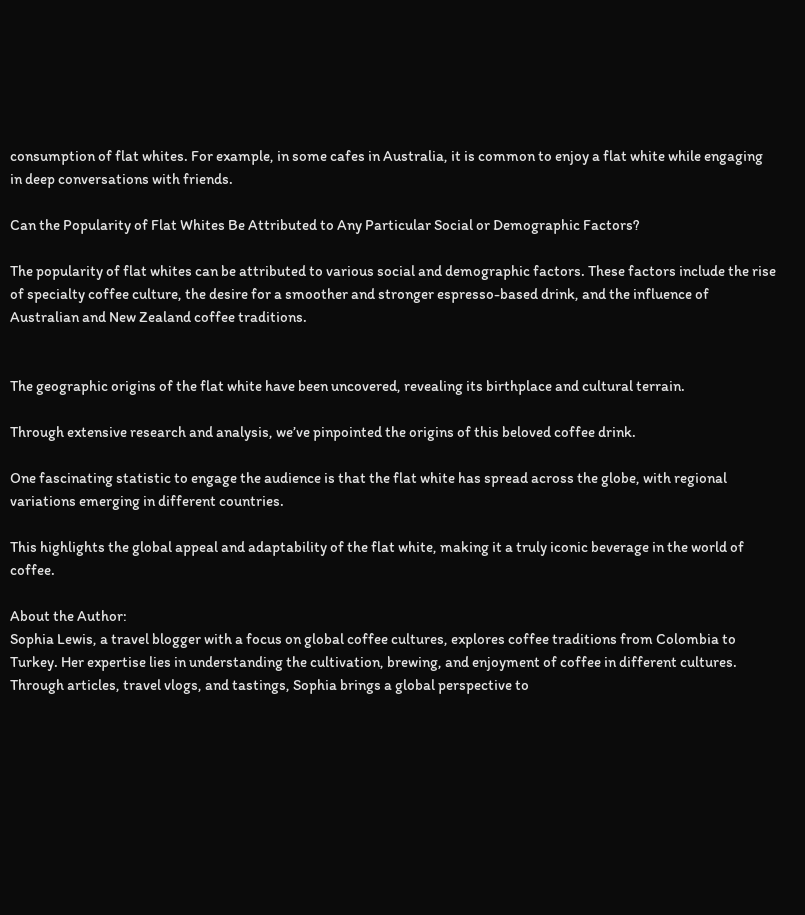consumption of flat whites. For example, in some cafes in Australia, it is common to enjoy a flat white while engaging in deep conversations with friends.

Can the Popularity of Flat Whites Be Attributed to Any Particular Social or Demographic Factors?

The popularity of flat whites can be attributed to various social and demographic factors. These factors include the rise of specialty coffee culture, the desire for a smoother and stronger espresso-based drink, and the influence of Australian and New Zealand coffee traditions.


The geographic origins of the flat white have been uncovered, revealing its birthplace and cultural terrain.

Through extensive research and analysis, we’ve pinpointed the origins of this beloved coffee drink.

One fascinating statistic to engage the audience is that the flat white has spread across the globe, with regional variations emerging in different countries.

This highlights the global appeal and adaptability of the flat white, making it a truly iconic beverage in the world of coffee.

About the Author:
Sophia Lewis, a travel blogger with a focus on global coffee cultures, explores coffee traditions from Colombia to Turkey. Her expertise lies in understanding the cultivation, brewing, and enjoyment of coffee in different cultures. Through articles, travel vlogs, and tastings, Sophia brings a global perspective to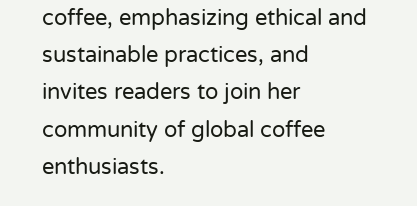coffee, emphasizing ethical and sustainable practices, and invites readers to join her community of global coffee enthusiasts.